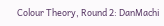Colour Theory, Round 2: DanMachi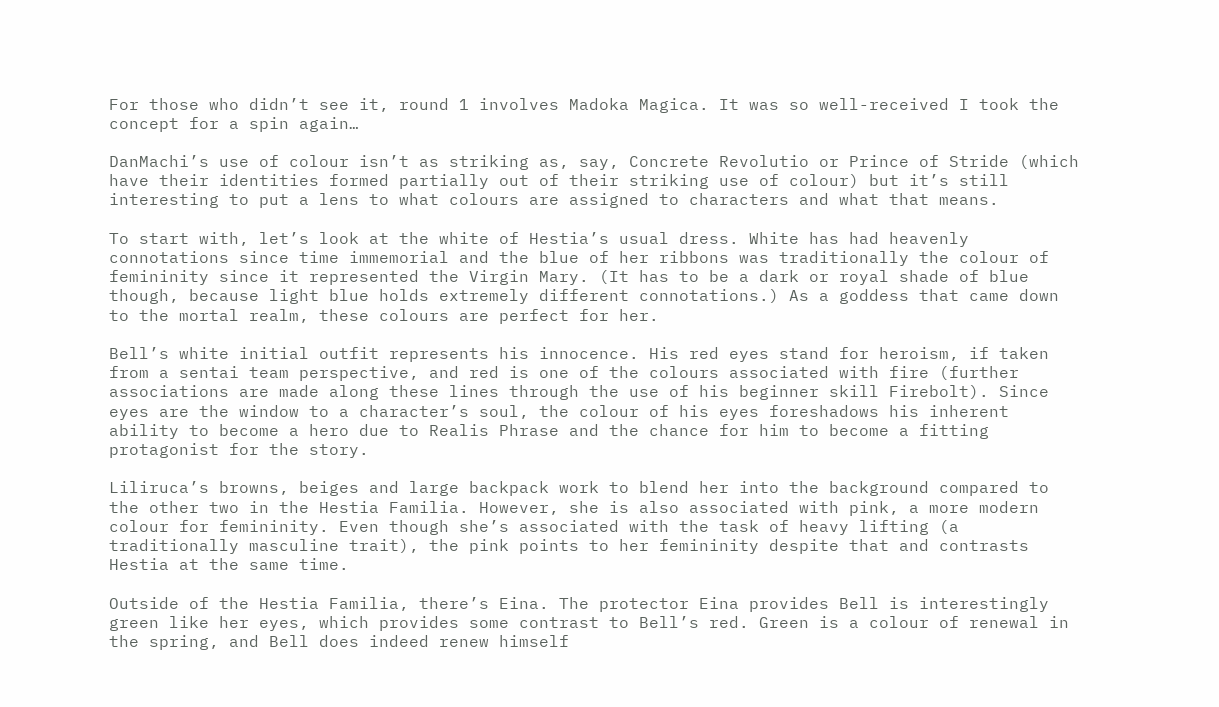For those who didn’t see it, round 1 involves Madoka Magica. It was so well-received I took the concept for a spin again…

DanMachi’s use of colour isn’t as striking as, say, Concrete Revolutio or Prince of Stride (which have their identities formed partially out of their striking use of colour) but it’s still interesting to put a lens to what colours are assigned to characters and what that means.

To start with, let’s look at the white of Hestia’s usual dress. White has had heavenly connotations since time immemorial and the blue of her ribbons was traditionally the colour of femininity since it represented the Virgin Mary. (It has to be a dark or royal shade of blue though, because light blue holds extremely different connotations.) As a goddess that came down to the mortal realm, these colours are perfect for her.

Bell’s white initial outfit represents his innocence. His red eyes stand for heroism, if taken from a sentai team perspective, and red is one of the colours associated with fire (further associations are made along these lines through the use of his beginner skill Firebolt). Since eyes are the window to a character’s soul, the colour of his eyes foreshadows his inherent ability to become a hero due to Realis Phrase and the chance for him to become a fitting protagonist for the story.

Liliruca’s browns, beiges and large backpack work to blend her into the background compared to the other two in the Hestia Familia. However, she is also associated with pink, a more modern colour for femininity. Even though she’s associated with the task of heavy lifting (a traditionally masculine trait), the pink points to her femininity despite that and contrasts Hestia at the same time.

Outside of the Hestia Familia, there’s Eina. The protector Eina provides Bell is interestingly green like her eyes, which provides some contrast to Bell’s red. Green is a colour of renewal in the spring, and Bell does indeed renew himself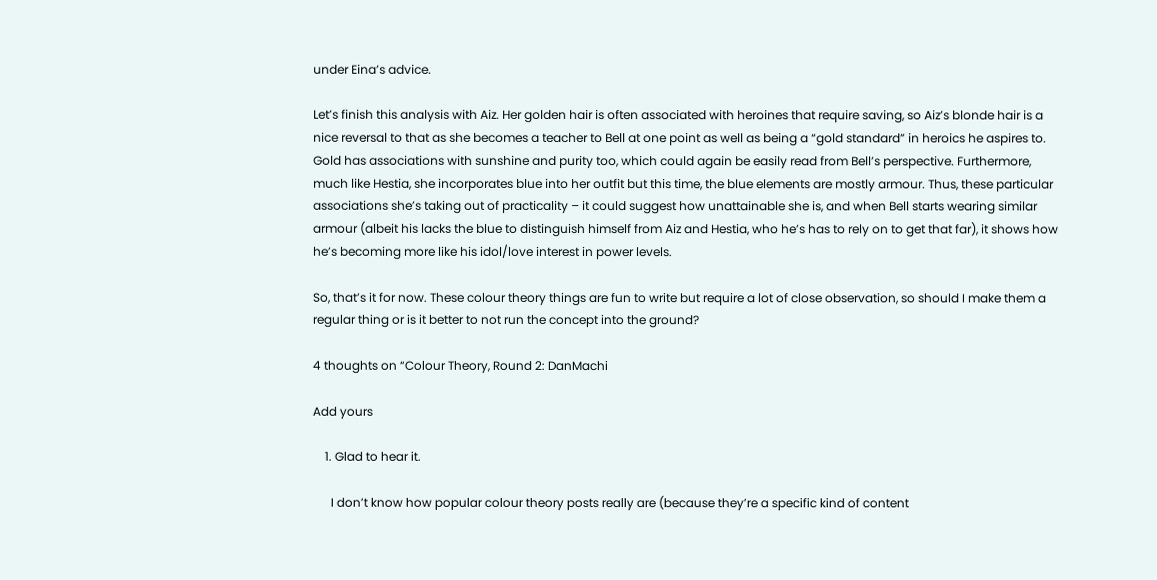under Eina’s advice.

Let’s finish this analysis with Aiz. Her golden hair is often associated with heroines that require saving, so Aiz’s blonde hair is a nice reversal to that as she becomes a teacher to Bell at one point as well as being a “gold standard” in heroics he aspires to. Gold has associations with sunshine and purity too, which could again be easily read from Bell’s perspective. Furthermore, much like Hestia, she incorporates blue into her outfit but this time, the blue elements are mostly armour. Thus, these particular associations she’s taking out of practicality – it could suggest how unattainable she is, and when Bell starts wearing similar armour (albeit his lacks the blue to distinguish himself from Aiz and Hestia, who he’s has to rely on to get that far), it shows how he’s becoming more like his idol/love interest in power levels.

So, that’s it for now. These colour theory things are fun to write but require a lot of close observation, so should I make them a regular thing or is it better to not run the concept into the ground?

4 thoughts on “Colour Theory, Round 2: DanMachi

Add yours

    1. Glad to hear it.

      I don’t know how popular colour theory posts really are (because they’re a specific kind of content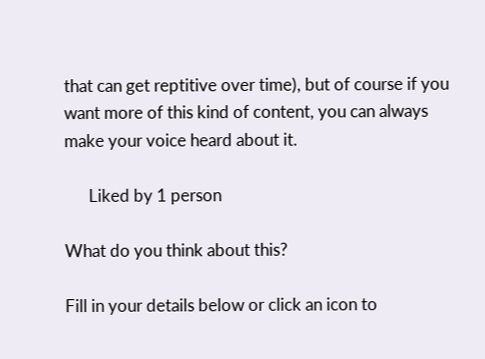that can get reptitive over time), but of course if you want more of this kind of content, you can always make your voice heard about it.

      Liked by 1 person

What do you think about this?

Fill in your details below or click an icon to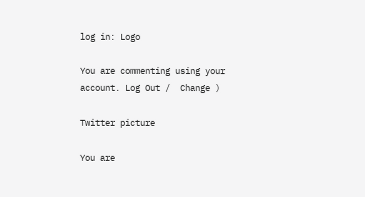log in: Logo

You are commenting using your account. Log Out /  Change )

Twitter picture

You are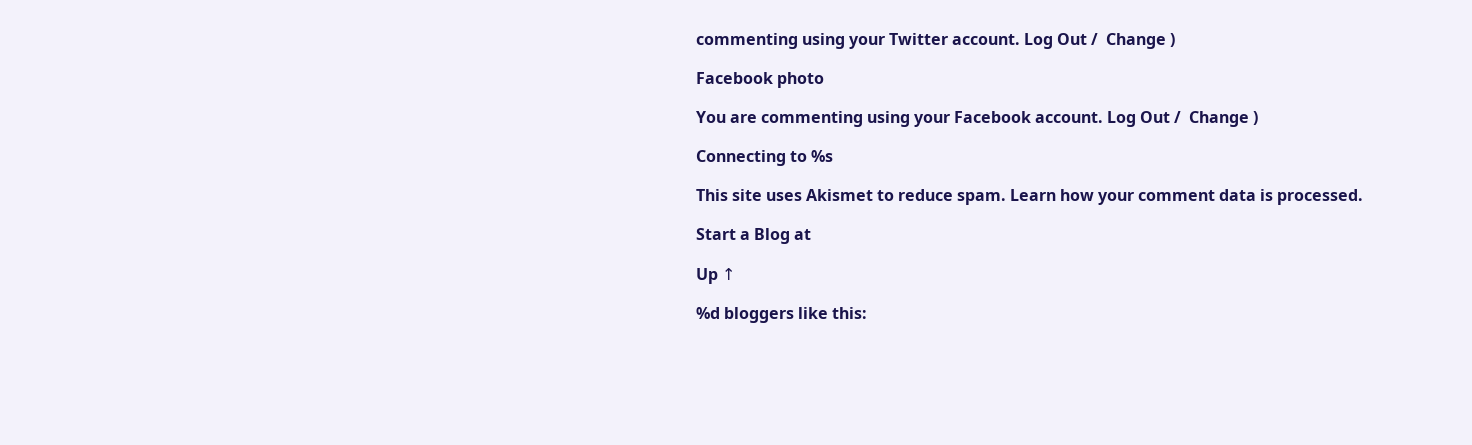commenting using your Twitter account. Log Out /  Change )

Facebook photo

You are commenting using your Facebook account. Log Out /  Change )

Connecting to %s

This site uses Akismet to reduce spam. Learn how your comment data is processed.

Start a Blog at

Up ↑

%d bloggers like this: